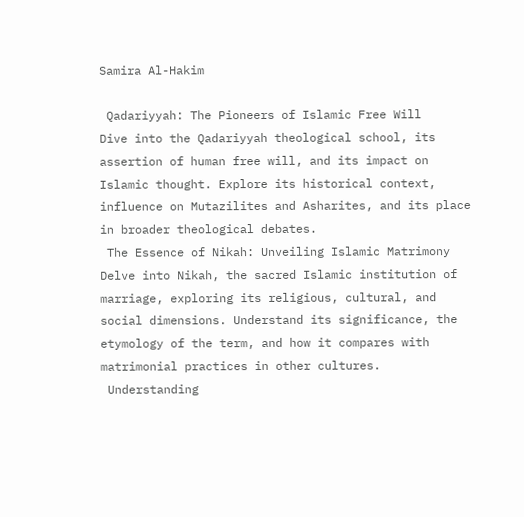Samira Al-Hakim

 Qadariyyah: The Pioneers of Islamic Free Will
Dive into the Qadariyyah theological school, its assertion of human free will, and its impact on Islamic thought. Explore its historical context, influence on Mutazilites and Asharites, and its place in broader theological debates.
 The Essence of Nikah: Unveiling Islamic Matrimony
Delve into Nikah, the sacred Islamic institution of marriage, exploring its religious, cultural, and social dimensions. Understand its significance, the etymology of the term, and how it compares with matrimonial practices in other cultures.
 Understanding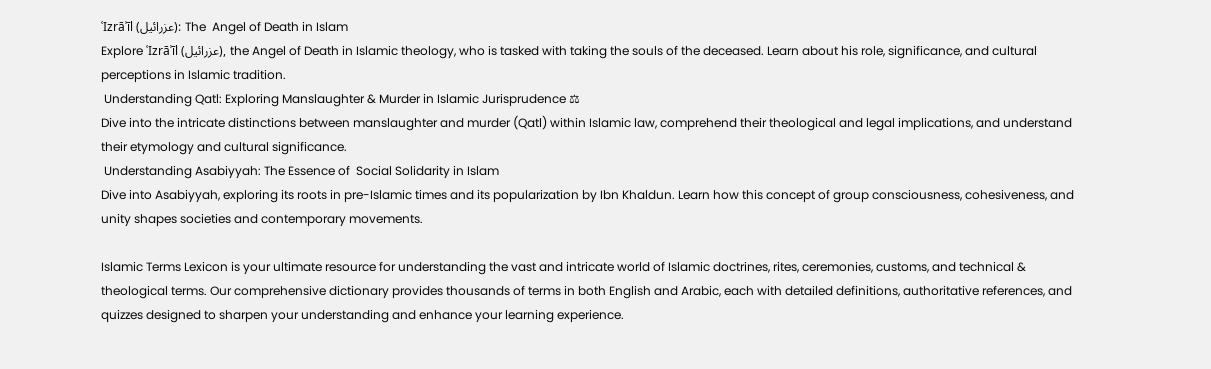ʿIzrāʾīl (عزرائيل): The  Angel of Death in Islam
Explore ʿIzrāʾīl (عزرائيل), the Angel of Death in Islamic theology, who is tasked with taking the souls of the deceased. Learn about his role, significance, and cultural perceptions in Islamic tradition.
 Understanding Qatl: Exploring Manslaughter & Murder in Islamic Jurisprudence ⚖
Dive into the intricate distinctions between manslaughter and murder (Qatl) within Islamic law, comprehend their theological and legal implications, and understand their etymology and cultural significance.
 Understanding Asabiyyah: The Essence of  Social Solidarity in Islam
Dive into Asabiyyah, exploring its roots in pre-Islamic times and its popularization by Ibn Khaldun. Learn how this concept of group consciousness, cohesiveness, and unity shapes societies and contemporary movements.

Islamic Terms Lexicon is your ultimate resource for understanding the vast and intricate world of Islamic doctrines, rites, ceremonies, customs, and technical & theological terms. Our comprehensive dictionary provides thousands of terms in both English and Arabic, each with detailed definitions, authoritative references, and quizzes designed to sharpen your understanding and enhance your learning experience.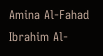Amina Al-Fahad Ibrahim Al-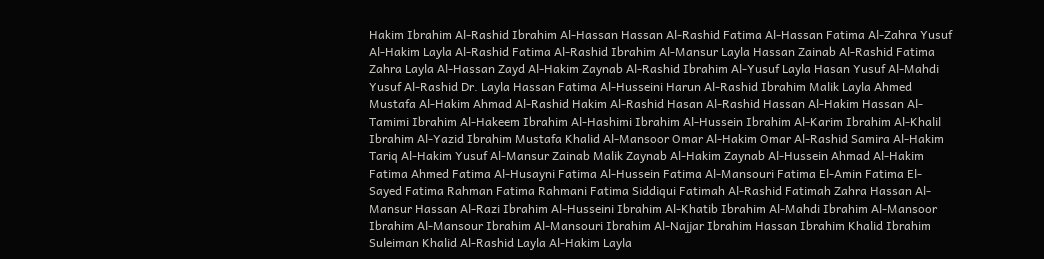Hakim Ibrahim Al-Rashid Ibrahim Al-Hassan Hassan Al-Rashid Fatima Al-Hassan Fatima Al-Zahra Yusuf Al-Hakim Layla Al-Rashid Fatima Al-Rashid Ibrahim Al-Mansur Layla Hassan Zainab Al-Rashid Fatima Zahra Layla Al-Hassan Zayd Al-Hakim Zaynab Al-Rashid Ibrahim Al-Yusuf Layla Hasan Yusuf Al-Mahdi Yusuf Al-Rashid Dr. Layla Hassan Fatima Al-Husseini Harun Al-Rashid Ibrahim Malik Layla Ahmed Mustafa Al-Hakim Ahmad Al-Rashid Hakim Al-Rashid Hasan Al-Rashid Hassan Al-Hakim Hassan Al-Tamimi Ibrahim Al-Hakeem Ibrahim Al-Hashimi Ibrahim Al-Hussein Ibrahim Al-Karim Ibrahim Al-Khalil Ibrahim Al-Yazid Ibrahim Mustafa Khalid Al-Mansoor Omar Al-Hakim Omar Al-Rashid Samira Al-Hakim Tariq Al-Hakim Yusuf Al-Mansur Zainab Malik Zaynab Al-Hakim Zaynab Al-Hussein Ahmad Al-Hakim Fatima Ahmed Fatima Al-Husayni Fatima Al-Hussein Fatima Al-Mansouri Fatima El-Amin Fatima El-Sayed Fatima Rahman Fatima Rahmani Fatima Siddiqui Fatimah Al-Rashid Fatimah Zahra Hassan Al-Mansur Hassan Al-Razi Ibrahim Al-Husseini Ibrahim Al-Khatib Ibrahim Al-Mahdi Ibrahim Al-Mansoor Ibrahim Al-Mansour Ibrahim Al-Mansouri Ibrahim Al-Najjar Ibrahim Hassan Ibrahim Khalid Ibrahim Suleiman Khalid Al-Rashid Layla Al-Hakim Layla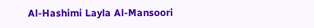Al-Hashimi Layla Al-Mansoori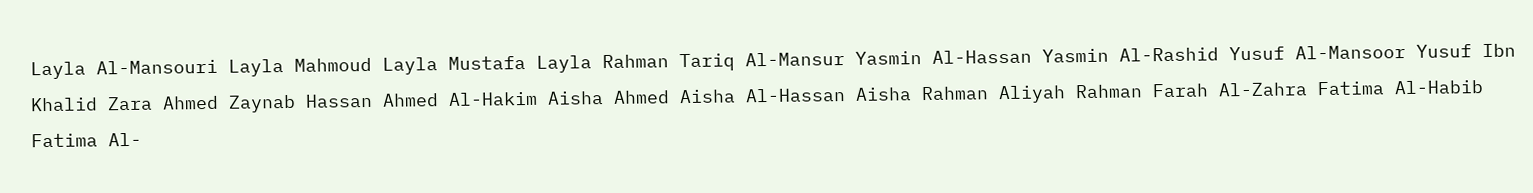Layla Al-Mansouri Layla Mahmoud Layla Mustafa Layla Rahman Tariq Al-Mansur Yasmin Al-Hassan Yasmin Al-Rashid Yusuf Al-Mansoor Yusuf Ibn Khalid Zara Ahmed Zaynab Hassan Ahmed Al-Hakim Aisha Ahmed Aisha Al-Hassan Aisha Rahman Aliyah Rahman Farah Al-Zahra Fatima Al-Habib Fatima Al-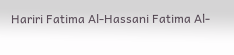Hariri Fatima Al-Hassani Fatima Al-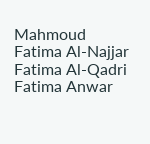Mahmoud Fatima Al-Najjar Fatima Al-Qadri Fatima Anwar